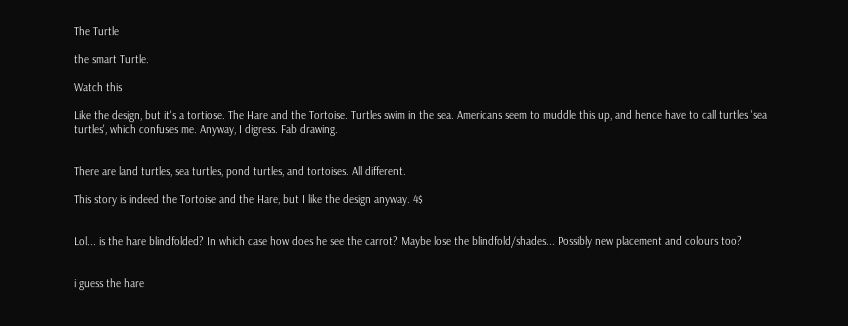The Turtle

the smart Turtle.

Watch this

Like the design, but it's a tortiose. The Hare and the Tortoise. Turtles swim in the sea. Americans seem to muddle this up, and hence have to call turtles 'sea turtles', which confuses me. Anyway, I digress. Fab drawing.


There are land turtles, sea turtles, pond turtles, and tortoises. All different.

This story is indeed the Tortoise and the Hare, but I like the design anyway. 4$


Lol... is the hare blindfolded? In which case how does he see the carrot? Maybe lose the blindfold/shades... Possibly new placement and colours too?


i guess the hare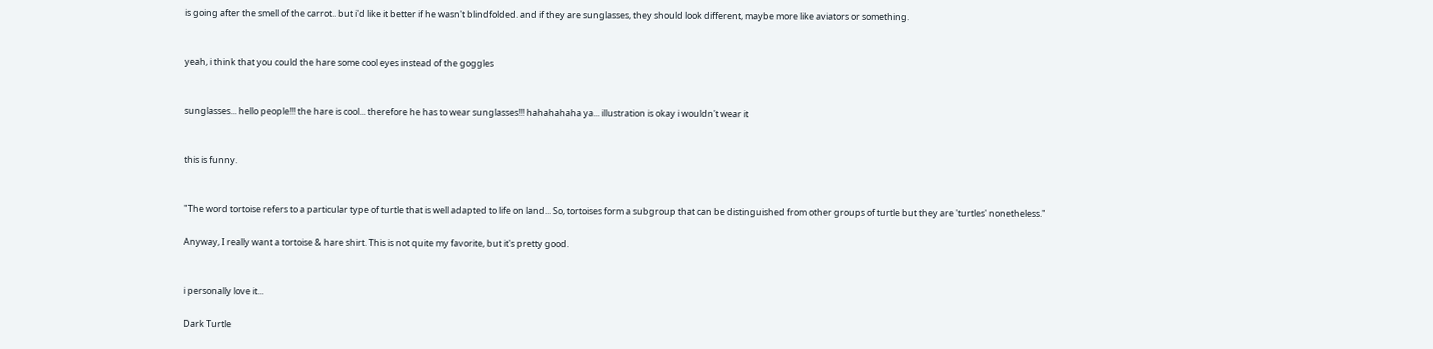is going after the smell of the carrot.. but i'd like it better if he wasn't blindfolded. and if they are sunglasses, they should look different, maybe more like aviators or something.


yeah, i think that you could the hare some cool eyes instead of the goggles


sunglasses... hello people!!! the hare is cool... therefore he has to wear sunglasses!!! hahahahaha ya... illustration is okay i wouldn't wear it


this is funny.


"The word tortoise refers to a particular type of turtle that is well adapted to life on land... So, tortoises form a subgroup that can be distinguished from other groups of turtle but they are 'turtles' nonetheless."

Anyway, I really want a tortoise & hare shirt. This is not quite my favorite, but it's pretty good.


i personally love it...

Dark Turtle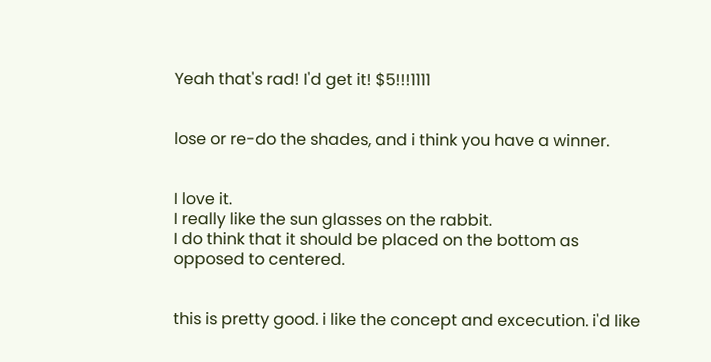Yeah that's rad! I'd get it! $5!!!1111


lose or re-do the shades, and i think you have a winner.


I love it.
I really like the sun glasses on the rabbit.
I do think that it should be placed on the bottom as opposed to centered.


this is pretty good. i like the concept and excecution. i'd like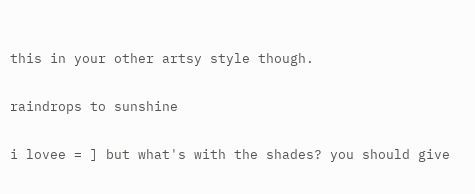this in your other artsy style though.

raindrops to sunshine

i lovee = ] but what's with the shades? you should give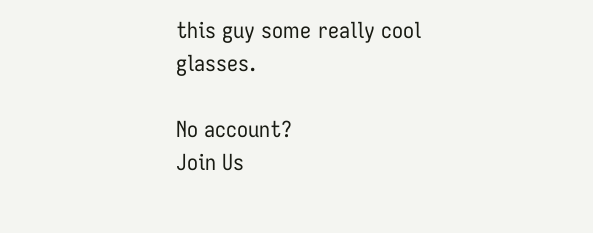this guy some really cool glasses.

No account?
Join Us